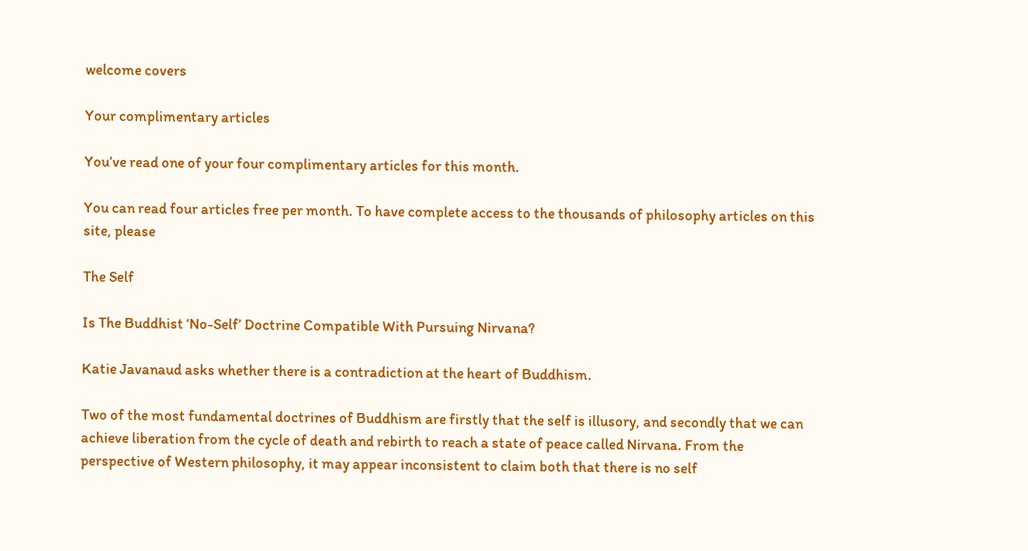welcome covers

Your complimentary articles

You’ve read one of your four complimentary articles for this month.

You can read four articles free per month. To have complete access to the thousands of philosophy articles on this site, please

The Self

Is The Buddhist ‘No-Self’ Doctrine Compatible With Pursuing Nirvana?

Katie Javanaud asks whether there is a contradiction at the heart of Buddhism.

Two of the most fundamental doctrines of Buddhism are firstly that the self is illusory, and secondly that we can achieve liberation from the cycle of death and rebirth to reach a state of peace called Nirvana. From the perspective of Western philosophy, it may appear inconsistent to claim both that there is no self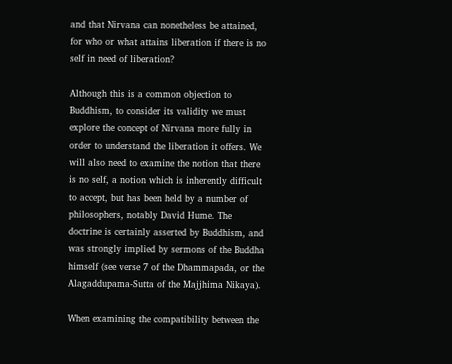and that Nirvana can nonetheless be attained, for who or what attains liberation if there is no self in need of liberation?

Although this is a common objection to Buddhism, to consider its validity we must explore the concept of Nirvana more fully in order to understand the liberation it offers. We will also need to examine the notion that there is no self, a notion which is inherently difficult to accept, but has been held by a number of philosophers, notably David Hume. The doctrine is certainly asserted by Buddhism, and was strongly implied by sermons of the Buddha himself (see verse 7 of the Dhammapada, or the Alagaddupama-Sutta of the Majjhima Nikaya).

When examining the compatibility between the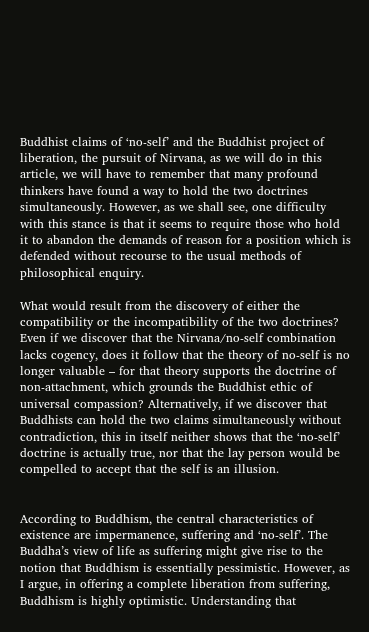Buddhist claims of ‘no-self’ and the Buddhist project of liberation, the pursuit of Nirvana, as we will do in this article, we will have to remember that many profound thinkers have found a way to hold the two doctrines simultaneously. However, as we shall see, one difficulty with this stance is that it seems to require those who hold it to abandon the demands of reason for a position which is defended without recourse to the usual methods of philosophical enquiry.

What would result from the discovery of either the compatibility or the incompatibility of the two doctrines? Even if we discover that the Nirvana/no-self combination lacks cogency, does it follow that the theory of no-self is no longer valuable – for that theory supports the doctrine of non-attachment, which grounds the Buddhist ethic of universal compassion? Alternatively, if we discover that Buddhists can hold the two claims simultaneously without contradiction, this in itself neither shows that the ‘no-self’ doctrine is actually true, nor that the lay person would be compelled to accept that the self is an illusion.


According to Buddhism, the central characteristics of existence are impermanence, suffering and ‘no-self’. The Buddha’s view of life as suffering might give rise to the notion that Buddhism is essentially pessimistic. However, as I argue, in offering a complete liberation from suffering, Buddhism is highly optimistic. Understanding that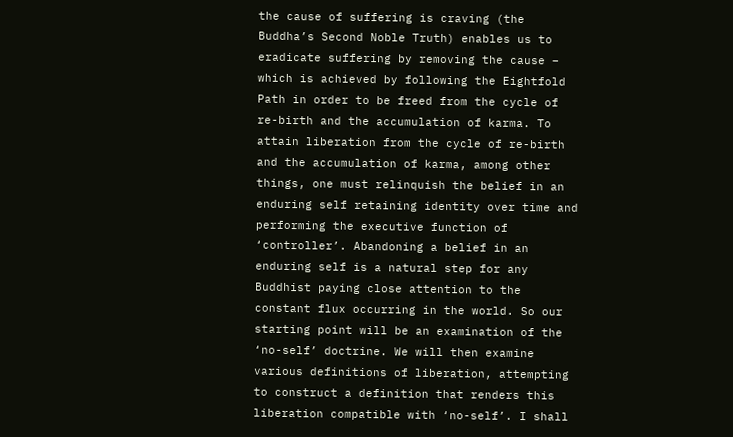the cause of suffering is craving (the Buddha’s Second Noble Truth) enables us to eradicate suffering by removing the cause – which is achieved by following the Eightfold Path in order to be freed from the cycle of re-birth and the accumulation of karma. To attain liberation from the cycle of re-birth and the accumulation of karma, among other things, one must relinquish the belief in an enduring self retaining identity over time and performing the executive function of ‘controller’. Abandoning a belief in an enduring self is a natural step for any Buddhist paying close attention to the constant flux occurring in the world. So our starting point will be an examination of the ‘no-self’ doctrine. We will then examine various definitions of liberation, attempting to construct a definition that renders this liberation compatible with ‘no-self’. I shall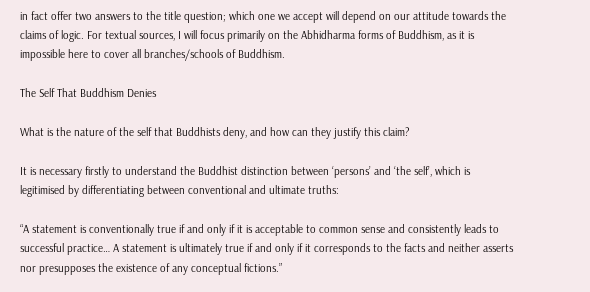in fact offer two answers to the title question; which one we accept will depend on our attitude towards the claims of logic. For textual sources, I will focus primarily on the Abhidharma forms of Buddhism, as it is impossible here to cover all branches/schools of Buddhism.

The Self That Buddhism Denies

What is the nature of the self that Buddhists deny, and how can they justify this claim?

It is necessary firstly to understand the Buddhist distinction between ‘persons’ and ‘the self’, which is legitimised by differentiating between conventional and ultimate truths:

“A statement is conventionally true if and only if it is acceptable to common sense and consistently leads to successful practice… A statement is ultimately true if and only if it corresponds to the facts and neither asserts nor presupposes the existence of any conceptual fictions.”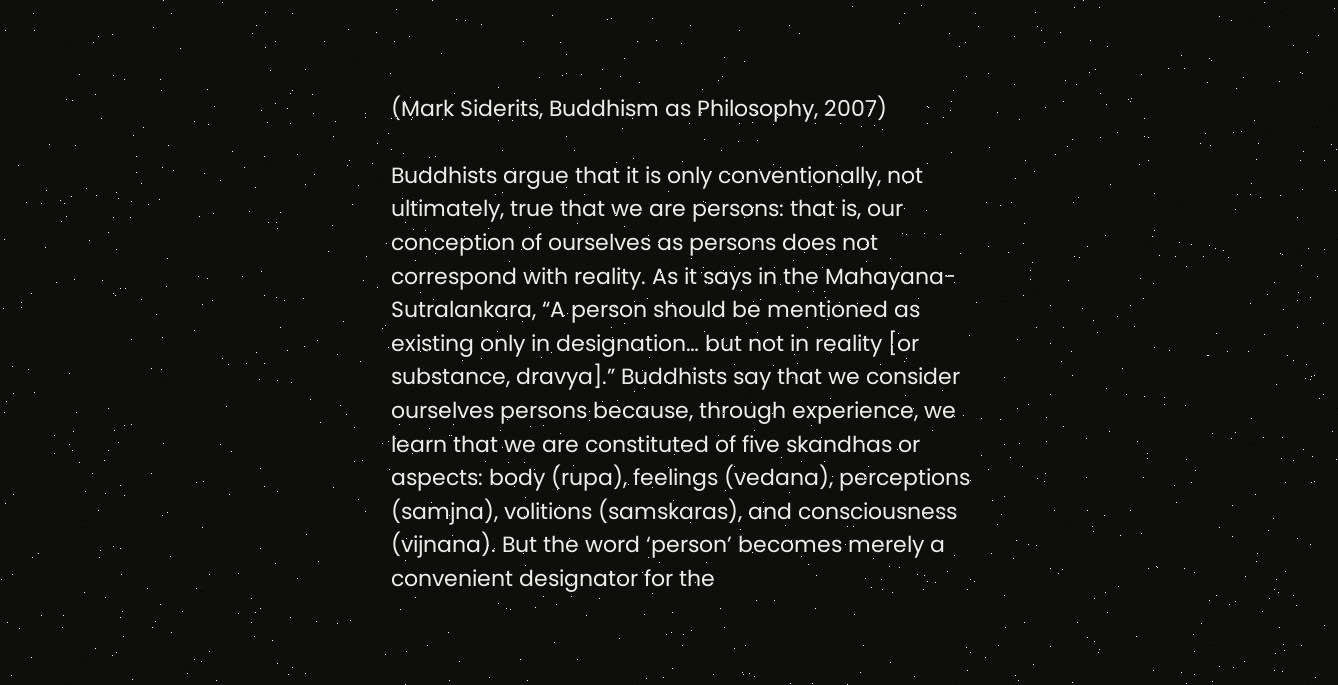(Mark Siderits, Buddhism as Philosophy, 2007)

Buddhists argue that it is only conventionally, not ultimately, true that we are persons: that is, our conception of ourselves as persons does not correspond with reality. As it says in the Mahayana-Sutralankara, “A person should be mentioned as existing only in designation… but not in reality [or substance, dravya].” Buddhists say that we consider ourselves persons because, through experience, we learn that we are constituted of five skandhas or aspects: body (rupa), feelings (vedana), perceptions (samjna), volitions (samskaras), and consciousness (vijnana). But the word ‘person’ becomes merely a convenient designator for the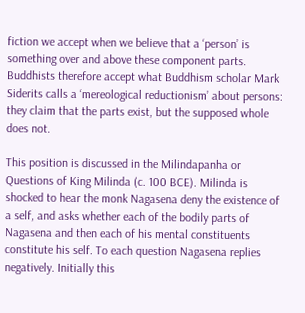fiction we accept when we believe that a ‘person’ is something over and above these component parts. Buddhists therefore accept what Buddhism scholar Mark Siderits calls a ‘mereological reductionism’ about persons: they claim that the parts exist, but the supposed whole does not.

This position is discussed in the Milindapanha or Questions of King Milinda (c. 100 BCE). Milinda is shocked to hear the monk Nagasena deny the existence of a self, and asks whether each of the bodily parts of Nagasena and then each of his mental constituents constitute his self. To each question Nagasena replies negatively. Initially this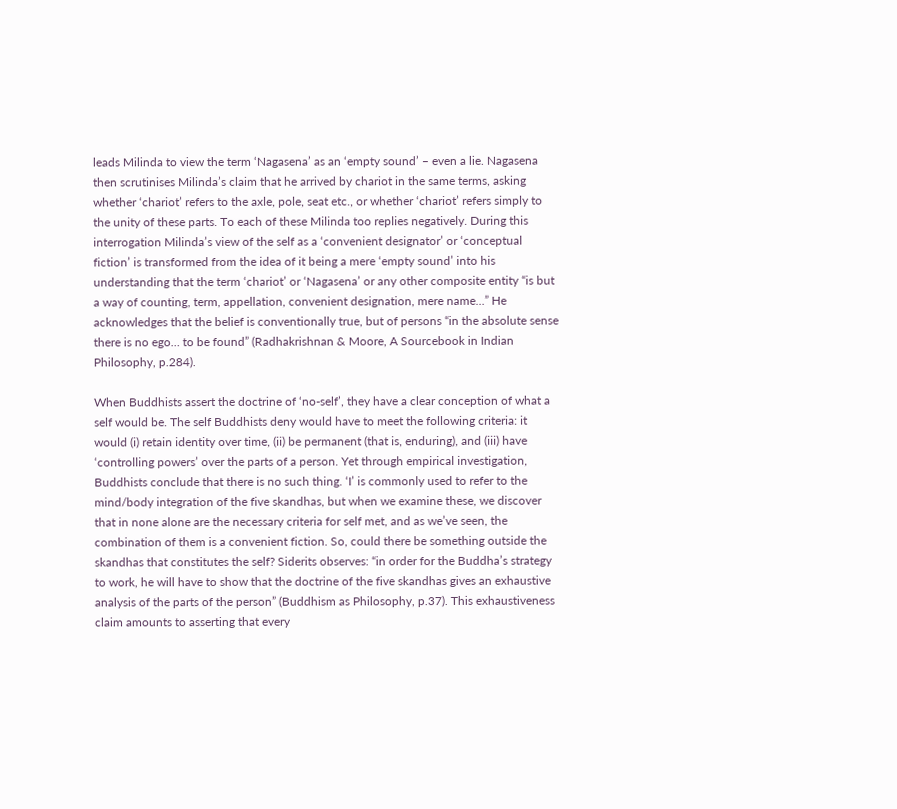leads Milinda to view the term ‘Nagasena’ as an ‘empty sound’ – even a lie. Nagasena then scrutinises Milinda’s claim that he arrived by chariot in the same terms, asking whether ‘chariot’ refers to the axle, pole, seat etc., or whether ‘chariot’ refers simply to the unity of these parts. To each of these Milinda too replies negatively. During this interrogation Milinda’s view of the self as a ‘convenient designator’ or ‘conceptual fiction’ is transformed from the idea of it being a mere ‘empty sound’ into his understanding that the term ‘chariot’ or ‘Nagasena’ or any other composite entity “is but a way of counting, term, appellation, convenient designation, mere name…” He acknowledges that the belief is conventionally true, but of persons “in the absolute sense there is no ego… to be found” (Radhakrishnan & Moore, A Sourcebook in Indian Philosophy, p.284).

When Buddhists assert the doctrine of ‘no-self’, they have a clear conception of what a self would be. The self Buddhists deny would have to meet the following criteria: it would (i) retain identity over time, (ii) be permanent (that is, enduring), and (iii) have ‘controlling powers’ over the parts of a person. Yet through empirical investigation, Buddhists conclude that there is no such thing. ‘I’ is commonly used to refer to the mind/body integration of the five skandhas, but when we examine these, we discover that in none alone are the necessary criteria for self met, and as we’ve seen, the combination of them is a convenient fiction. So, could there be something outside the skandhas that constitutes the self? Siderits observes: “in order for the Buddha’s strategy to work, he will have to show that the doctrine of the five skandhas gives an exhaustive analysis of the parts of the person” (Buddhism as Philosophy, p.37). This exhaustiveness claim amounts to asserting that every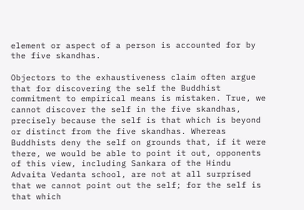element or aspect of a person is accounted for by the five skandhas.

Objectors to the exhaustiveness claim often argue that for discovering the self the Buddhist commitment to empirical means is mistaken. True, we cannot discover the self in the five skandhas, precisely because the self is that which is beyond or distinct from the five skandhas. Whereas Buddhists deny the self on grounds that, if it were there, we would be able to point it out, opponents of this view, including Sankara of the Hindu Advaita Vedanta school, are not at all surprised that we cannot point out the self; for the self is that which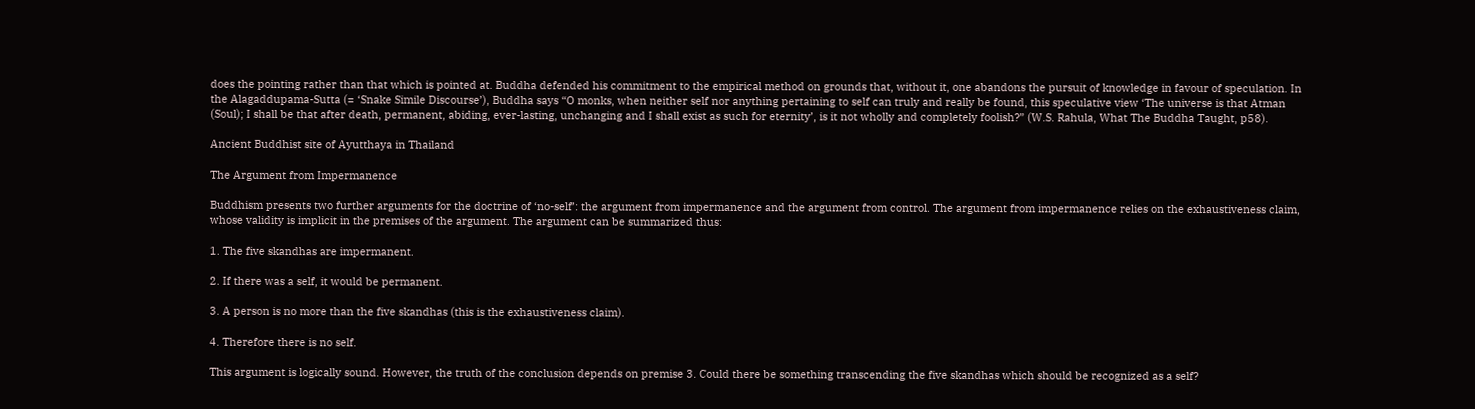does the pointing rather than that which is pointed at. Buddha defended his commitment to the empirical method on grounds that, without it, one abandons the pursuit of knowledge in favour of speculation. In the Alagaddupama-Sutta (= ‘Snake Simile Discourse’), Buddha says “O monks, when neither self nor anything pertaining to self can truly and really be found, this speculative view ‘The universe is that Atman (Soul); I shall be that after death, permanent, abiding, ever-lasting, unchanging and I shall exist as such for eternity’, is it not wholly and completely foolish?” (W.S. Rahula, What The Buddha Taught, p58).

Ancient Buddhist site of Ayutthaya in Thailand

The Argument from Impermanence

Buddhism presents two further arguments for the doctrine of ‘no-self’: the argument from impermanence and the argument from control. The argument from impermanence relies on the exhaustiveness claim, whose validity is implicit in the premises of the argument. The argument can be summarized thus:

1. The five skandhas are impermanent.

2. If there was a self, it would be permanent.

3. A person is no more than the five skandhas (this is the exhaustiveness claim).

4. Therefore there is no self.

This argument is logically sound. However, the truth of the conclusion depends on premise 3. Could there be something transcending the five skandhas which should be recognized as a self?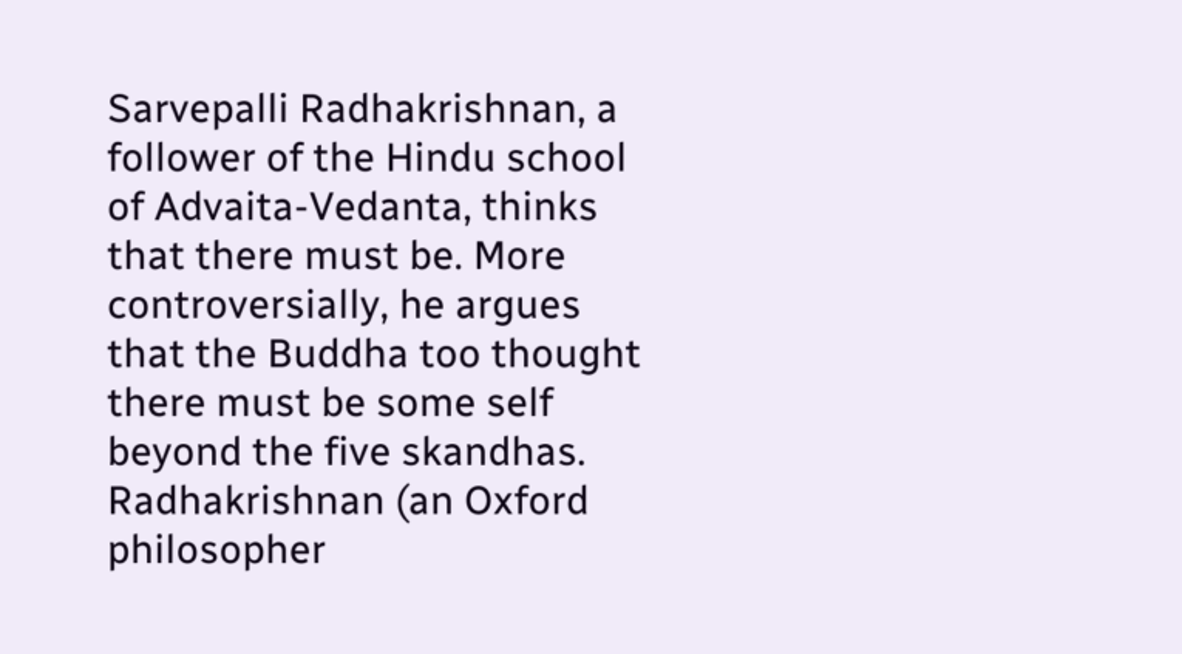Sarvepalli Radhakrishnan, a follower of the Hindu school of Advaita-Vedanta, thinks that there must be. More controversially, he argues that the Buddha too thought there must be some self beyond the five skandhas. Radhakrishnan (an Oxford philosopher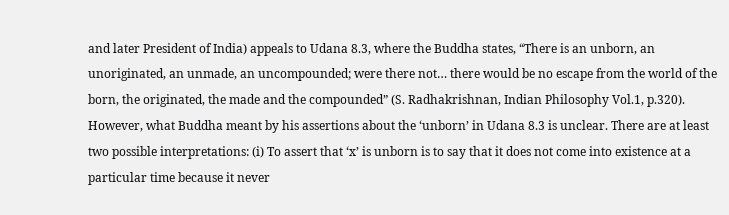and later President of India) appeals to Udana 8.3, where the Buddha states, “There is an unborn, an unoriginated, an unmade, an uncompounded; were there not… there would be no escape from the world of the born, the originated, the made and the compounded” (S. Radhakrishnan, Indian Philosophy Vol.1, p.320). However, what Buddha meant by his assertions about the ‘unborn’ in Udana 8.3 is unclear. There are at least two possible interpretations: (i) To assert that ‘x’ is unborn is to say that it does not come into existence at a particular time because it never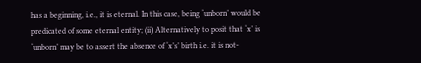has a beginning, i.e., it is eternal. In this case, being ‘unborn’ would be predicated of some eternal entity; (ii) Alternatively to posit that ‘x’ is ‘unborn’ may be to assert the absence of ‘x’s’ birth i.e. it is not-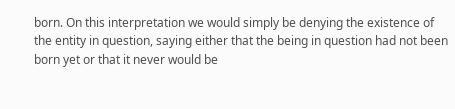born. On this interpretation we would simply be denying the existence of the entity in question, saying either that the being in question had not been born yet or that it never would be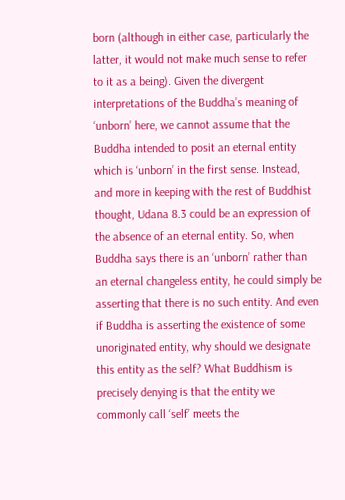born (although in either case, particularly the latter, it would not make much sense to refer to it as a being). Given the divergent interpretations of the Buddha’s meaning of ‘unborn’ here, we cannot assume that the Buddha intended to posit an eternal entity which is ‘unborn’ in the first sense. Instead, and more in keeping with the rest of Buddhist thought, Udana 8.3 could be an expression of the absence of an eternal entity. So, when Buddha says there is an ‘unborn’ rather than an eternal changeless entity, he could simply be asserting that there is no such entity. And even if Buddha is asserting the existence of some unoriginated entity, why should we designate this entity as the self? What Buddhism is precisely denying is that the entity we commonly call ‘self’ meets the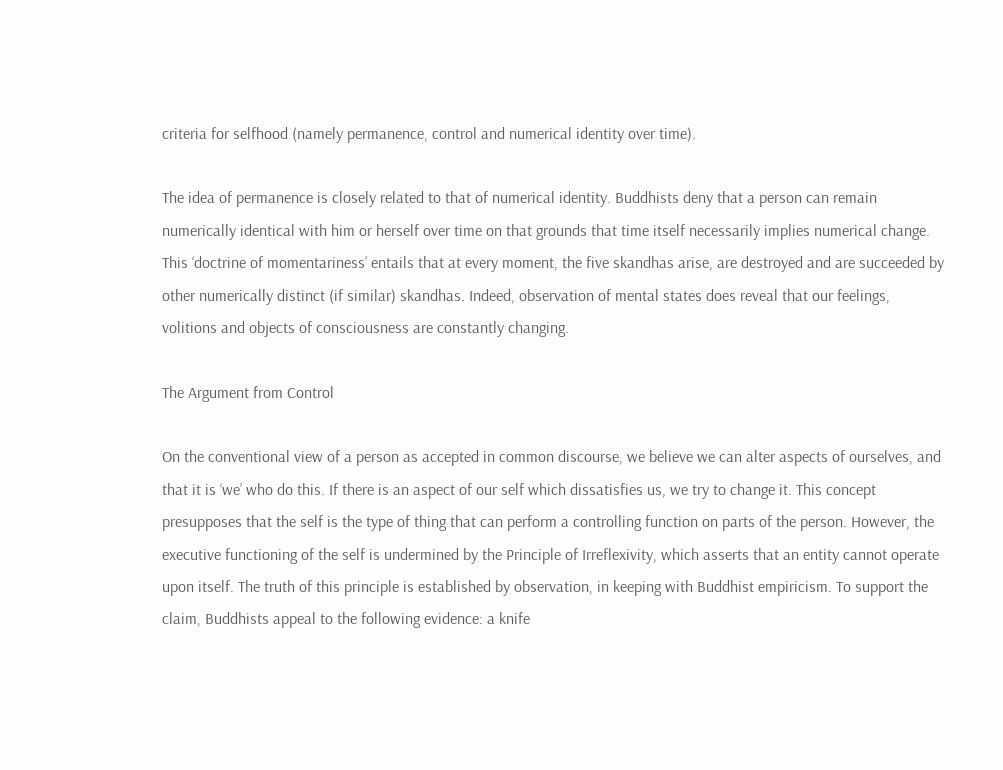criteria for selfhood (namely permanence, control and numerical identity over time).

The idea of permanence is closely related to that of numerical identity. Buddhists deny that a person can remain numerically identical with him or herself over time on that grounds that time itself necessarily implies numerical change. This ‘doctrine of momentariness’ entails that at every moment, the five skandhas arise, are destroyed and are succeeded by other numerically distinct (if similar) skandhas. Indeed, observation of mental states does reveal that our feelings, volitions and objects of consciousness are constantly changing.

The Argument from Control

On the conventional view of a person as accepted in common discourse, we believe we can alter aspects of ourselves, and that it is ‘we’ who do this. If there is an aspect of our self which dissatisfies us, we try to change it. This concept presupposes that the self is the type of thing that can perform a controlling function on parts of the person. However, the executive functioning of the self is undermined by the Principle of Irreflexivity, which asserts that an entity cannot operate upon itself. The truth of this principle is established by observation, in keeping with Buddhist empiricism. To support the claim, Buddhists appeal to the following evidence: a knife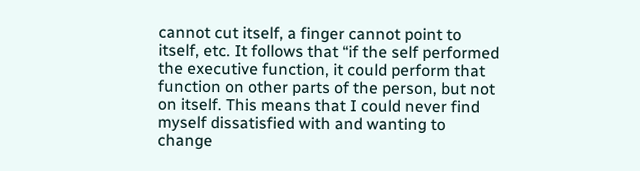cannot cut itself, a finger cannot point to itself, etc. It follows that “if the self performed the executive function, it could perform that function on other parts of the person, but not on itself. This means that I could never find myself dissatisfied with and wanting to change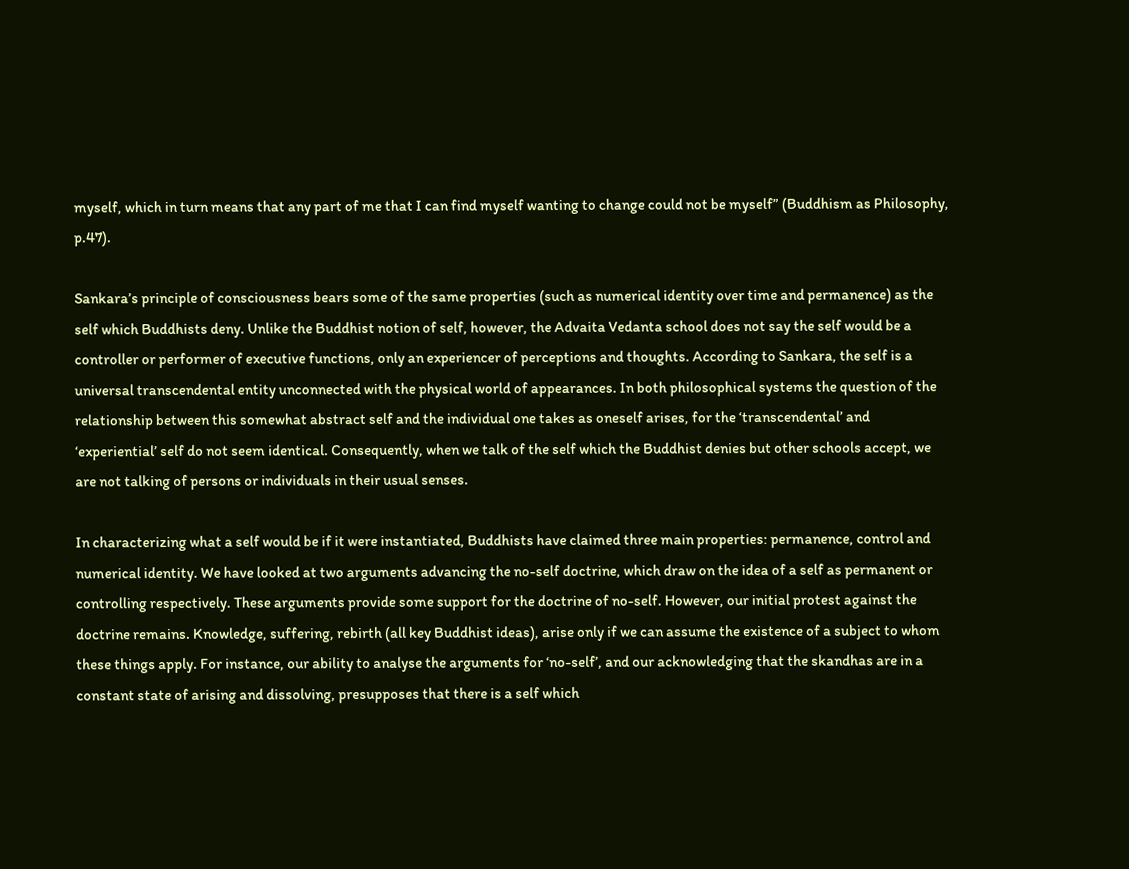myself, which in turn means that any part of me that I can find myself wanting to change could not be myself” (Buddhism as Philosophy, p.47).

Sankara’s principle of consciousness bears some of the same properties (such as numerical identity over time and permanence) as the self which Buddhists deny. Unlike the Buddhist notion of self, however, the Advaita Vedanta school does not say the self would be a controller or performer of executive functions, only an experiencer of perceptions and thoughts. According to Sankara, the self is a universal transcendental entity unconnected with the physical world of appearances. In both philosophical systems the question of the relationship between this somewhat abstract self and the individual one takes as oneself arises, for the ‘transcendental’ and ‘experiential’ self do not seem identical. Consequently, when we talk of the self which the Buddhist denies but other schools accept, we are not talking of persons or individuals in their usual senses.

In characterizing what a self would be if it were instantiated, Buddhists have claimed three main properties: permanence, control and numerical identity. We have looked at two arguments advancing the no-self doctrine, which draw on the idea of a self as permanent or controlling respectively. These arguments provide some support for the doctrine of no-self. However, our initial protest against the doctrine remains. Knowledge, suffering, rebirth (all key Buddhist ideas), arise only if we can assume the existence of a subject to whom these things apply. For instance, our ability to analyse the arguments for ‘no-self’, and our acknowledging that the skandhas are in a constant state of arising and dissolving, presupposes that there is a self which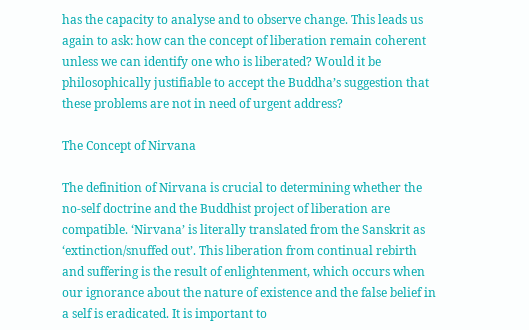has the capacity to analyse and to observe change. This leads us again to ask: how can the concept of liberation remain coherent unless we can identify one who is liberated? Would it be philosophically justifiable to accept the Buddha’s suggestion that these problems are not in need of urgent address?

The Concept of Nirvana

The definition of Nirvana is crucial to determining whether the no-self doctrine and the Buddhist project of liberation are compatible. ‘Nirvana’ is literally translated from the Sanskrit as ‘extinction/snuffed out’. This liberation from continual rebirth and suffering is the result of enlightenment, which occurs when our ignorance about the nature of existence and the false belief in a self is eradicated. It is important to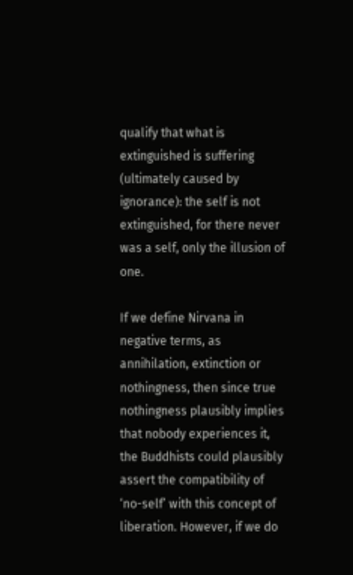qualify that what is extinguished is suffering (ultimately caused by ignorance): the self is not extinguished, for there never was a self, only the illusion of one.

If we define Nirvana in negative terms, as annihilation, extinction or nothingness, then since true nothingness plausibly implies that nobody experiences it, the Buddhists could plausibly assert the compatibility of ‘no-self’ with this concept of liberation. However, if we do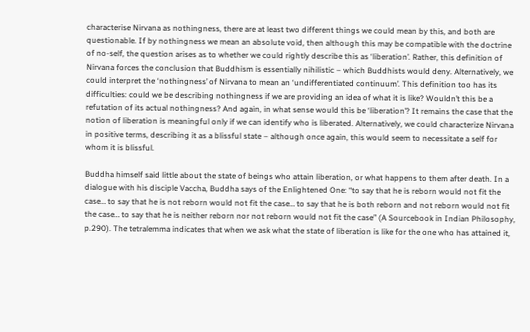characterise Nirvana as nothingness, there are at least two different things we could mean by this, and both are questionable. If by nothingness we mean an absolute void, then although this may be compatible with the doctrine of no-self, the question arises as to whether we could rightly describe this as ‘liberation’. Rather, this definition of Nirvana forces the conclusion that Buddhism is essentially nihilistic – which Buddhists would deny. Alternatively, we could interpret the ‘nothingness’ of Nirvana to mean an ‘undifferentiated continuum’. This definition too has its difficulties: could we be describing nothingness if we are providing an idea of what it is like? Wouldn’t this be a refutation of its actual nothingness? And again, in what sense would this be ‘liberation’? It remains the case that the notion of liberation is meaningful only if we can identify who is liberated. Alternatively, we could characterize Nirvana in positive terms, describing it as a blissful state – although once again, this would seem to necessitate a self for whom it is blissful.

Buddha himself said little about the state of beings who attain liberation, or what happens to them after death. In a dialogue with his disciple Vaccha, Buddha says of the Enlightened One: “to say that he is reborn would not fit the case… to say that he is not reborn would not fit the case… to say that he is both reborn and not reborn would not fit the case… to say that he is neither reborn nor not reborn would not fit the case” (A Sourcebook in Indian Philosophy, p.290). The tetralemma indicates that when we ask what the state of liberation is like for the one who has attained it,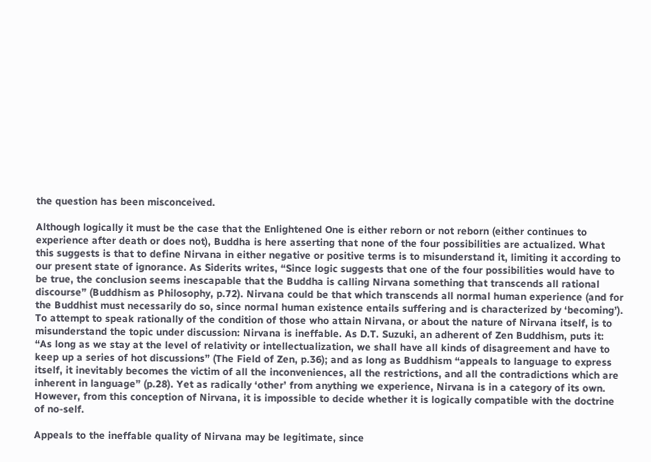the question has been misconceived.

Although logically it must be the case that the Enlightened One is either reborn or not reborn (either continues to experience after death or does not), Buddha is here asserting that none of the four possibilities are actualized. What this suggests is that to define Nirvana in either negative or positive terms is to misunderstand it, limiting it according to our present state of ignorance. As Siderits writes, “Since logic suggests that one of the four possibilities would have to be true, the conclusion seems inescapable that the Buddha is calling Nirvana something that transcends all rational discourse” (Buddhism as Philosophy, p.72). Nirvana could be that which transcends all normal human experience (and for the Buddhist must necessarily do so, since normal human existence entails suffering and is characterized by ‘becoming’). To attempt to speak rationally of the condition of those who attain Nirvana, or about the nature of Nirvana itself, is to misunderstand the topic under discussion: Nirvana is ineffable. As D.T. Suzuki, an adherent of Zen Buddhism, puts it: “As long as we stay at the level of relativity or intellectualization, we shall have all kinds of disagreement and have to keep up a series of hot discussions” (The Field of Zen, p.36); and as long as Buddhism “appeals to language to express itself, it inevitably becomes the victim of all the inconveniences, all the restrictions, and all the contradictions which are inherent in language” (p.28). Yet as radically ‘other’ from anything we experience, Nirvana is in a category of its own. However, from this conception of Nirvana, it is impossible to decide whether it is logically compatible with the doctrine of no-self.

Appeals to the ineffable quality of Nirvana may be legitimate, since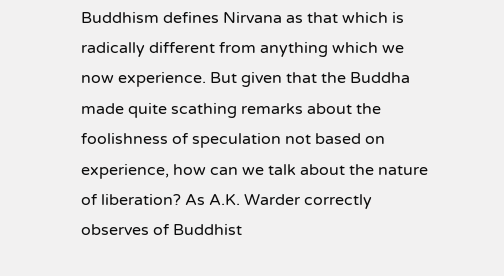Buddhism defines Nirvana as that which is radically different from anything which we now experience. But given that the Buddha made quite scathing remarks about the foolishness of speculation not based on experience, how can we talk about the nature of liberation? As A.K. Warder correctly observes of Buddhist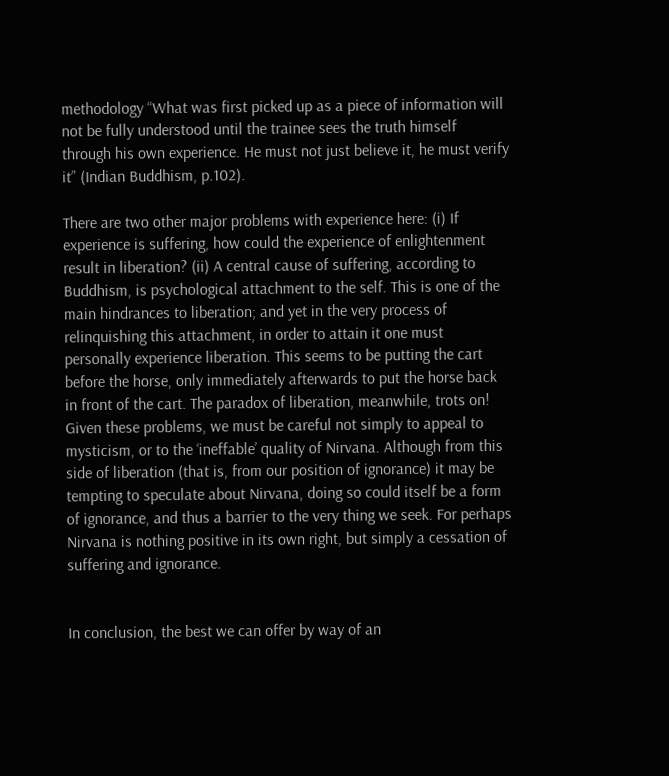methodology “What was first picked up as a piece of information will not be fully understood until the trainee sees the truth himself through his own experience. He must not just believe it, he must verify it” (Indian Buddhism, p.102).

There are two other major problems with experience here: (i) If experience is suffering, how could the experience of enlightenment result in liberation? (ii) A central cause of suffering, according to Buddhism, is psychological attachment to the self. This is one of the main hindrances to liberation; and yet in the very process of relinquishing this attachment, in order to attain it one must personally experience liberation. This seems to be putting the cart before the horse, only immediately afterwards to put the horse back in front of the cart. The paradox of liberation, meanwhile, trots on! Given these problems, we must be careful not simply to appeal to mysticism, or to the ‘ineffable’ quality of Nirvana. Although from this side of liberation (that is, from our position of ignorance) it may be tempting to speculate about Nirvana, doing so could itself be a form of ignorance, and thus a barrier to the very thing we seek. For perhaps Nirvana is nothing positive in its own right, but simply a cessation of suffering and ignorance.


In conclusion, the best we can offer by way of an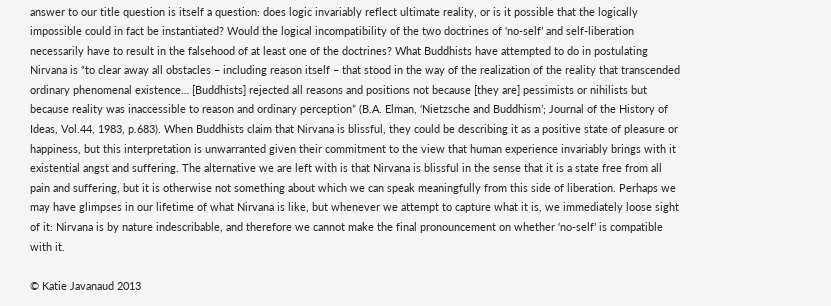answer to our title question is itself a question: does logic invariably reflect ultimate reality, or is it possible that the logically impossible could in fact be instantiated? Would the logical incompatibility of the two doctrines of ‘no-self’ and self-liberation necessarily have to result in the falsehood of at least one of the doctrines? What Buddhists have attempted to do in postulating Nirvana is “to clear away all obstacles – including reason itself – that stood in the way of the realization of the reality that transcended ordinary phenomenal existence… [Buddhists] rejected all reasons and positions not because [they are] pessimists or nihilists but because reality was inaccessible to reason and ordinary perception” (B.A. Elman, ‘Nietzsche and Buddhism’; Journal of the History of Ideas, Vol.44, 1983, p.683). When Buddhists claim that Nirvana is blissful, they could be describing it as a positive state of pleasure or happiness, but this interpretation is unwarranted given their commitment to the view that human experience invariably brings with it existential angst and suffering. The alternative we are left with is that Nirvana is blissful in the sense that it is a state free from all pain and suffering, but it is otherwise not something about which we can speak meaningfully from this side of liberation. Perhaps we may have glimpses in our lifetime of what Nirvana is like, but whenever we attempt to capture what it is, we immediately loose sight of it: Nirvana is by nature indescribable, and therefore we cannot make the final pronouncement on whether ‘no-self’ is compatible with it.

© Katie Javanaud 2013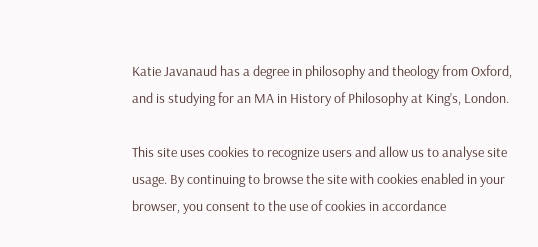Katie Javanaud has a degree in philosophy and theology from Oxford, and is studying for an MA in History of Philosophy at King’s, London.

This site uses cookies to recognize users and allow us to analyse site usage. By continuing to browse the site with cookies enabled in your browser, you consent to the use of cookies in accordance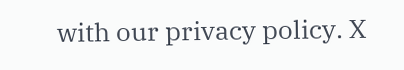with our privacy policy. X